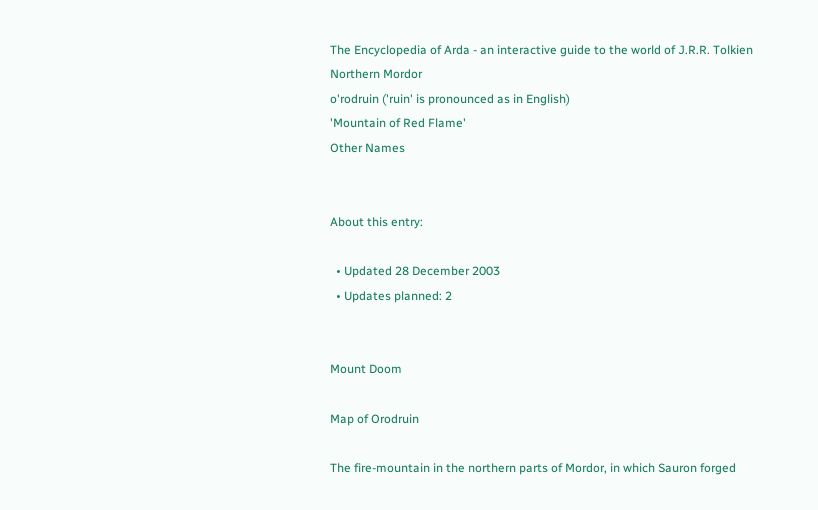The Encyclopedia of Arda - an interactive guide to the world of J.R.R. Tolkien
Northern Mordor
o'rodruin ('ruin' is pronounced as in English)
'Mountain of Red Flame'
Other Names


About this entry:

  • Updated 28 December 2003
  • Updates planned: 2


Mount Doom

Map of Orodruin

The fire-mountain in the northern parts of Mordor, in which Sauron forged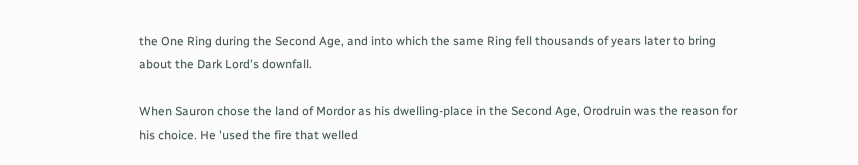the One Ring during the Second Age, and into which the same Ring fell thousands of years later to bring about the Dark Lord's downfall.

When Sauron chose the land of Mordor as his dwelling-place in the Second Age, Orodruin was the reason for his choice. He 'used the fire that welled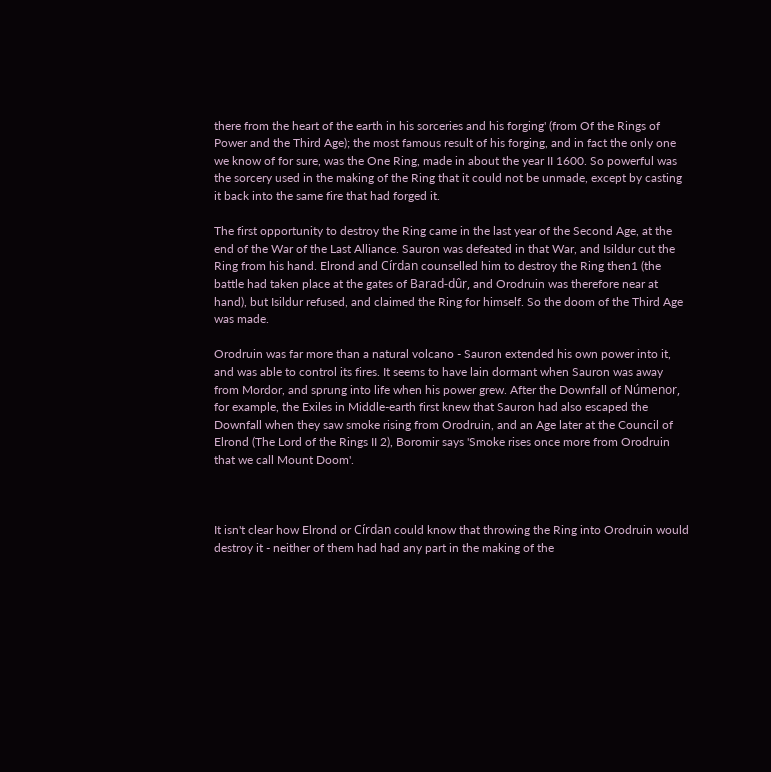there from the heart of the earth in his sorceries and his forging' (from Of the Rings of Power and the Third Age); the most famous result of his forging, and in fact the only one we know of for sure, was the One Ring, made in about the year II 1600. So powerful was the sorcery used in the making of the Ring that it could not be unmade, except by casting it back into the same fire that had forged it.

The first opportunity to destroy the Ring came in the last year of the Second Age, at the end of the War of the Last Alliance. Sauron was defeated in that War, and Isildur cut the Ring from his hand. Elrond and Círdan counselled him to destroy the Ring then1 (the battle had taken place at the gates of Barad-dûr, and Orodruin was therefore near at hand), but Isildur refused, and claimed the Ring for himself. So the doom of the Third Age was made.

Orodruin was far more than a natural volcano - Sauron extended his own power into it, and was able to control its fires. It seems to have lain dormant when Sauron was away from Mordor, and sprung into life when his power grew. After the Downfall of Númenor, for example, the Exiles in Middle-earth first knew that Sauron had also escaped the Downfall when they saw smoke rising from Orodruin, and an Age later at the Council of Elrond (The Lord of the Rings II 2), Boromir says 'Smoke rises once more from Orodruin that we call Mount Doom'.



It isn't clear how Elrond or Círdan could know that throwing the Ring into Orodruin would destroy it - neither of them had had any part in the making of the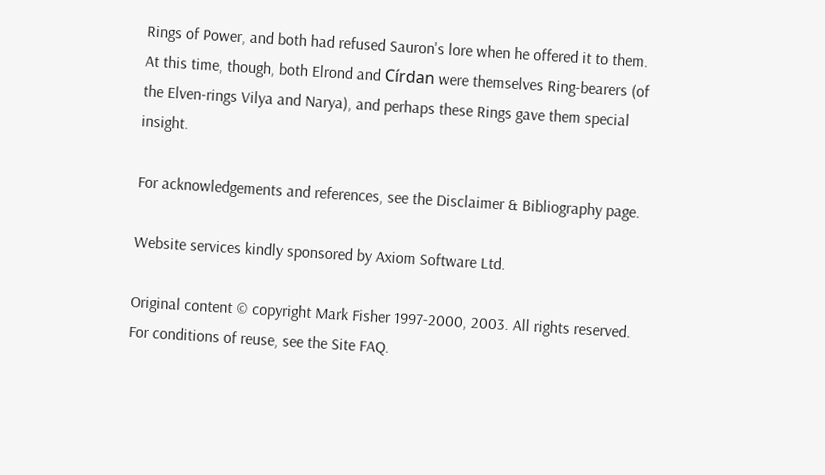Rings of Power, and both had refused Sauron's lore when he offered it to them. At this time, though, both Elrond and Círdan were themselves Ring-bearers (of the Elven-rings Vilya and Narya), and perhaps these Rings gave them special insight.

For acknowledgements and references, see the Disclaimer & Bibliography page.

Website services kindly sponsored by Axiom Software Ltd.

Original content © copyright Mark Fisher 1997-2000, 2003. All rights reserved. For conditions of reuse, see the Site FAQ.